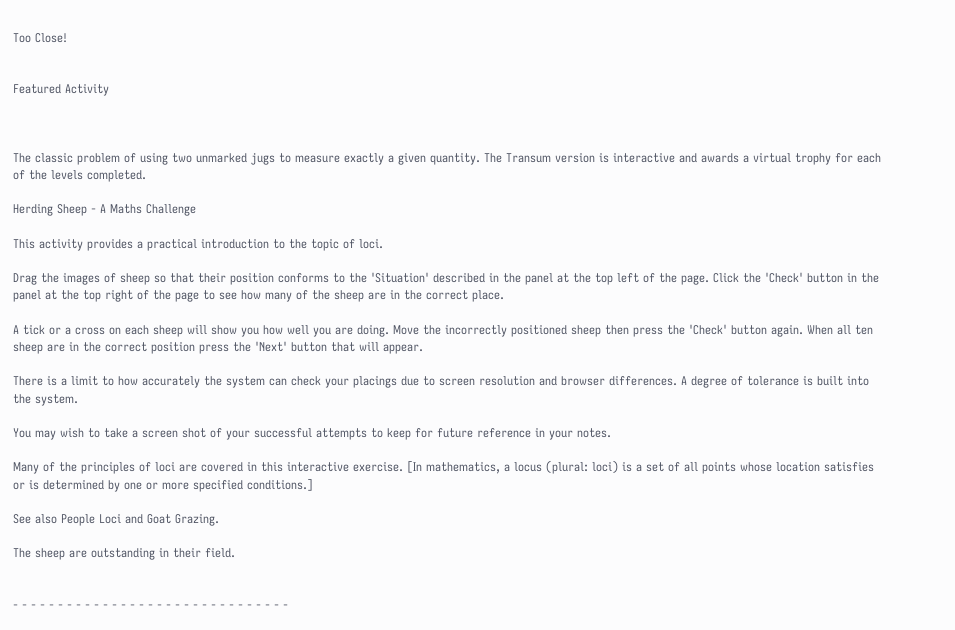Too Close!


Featured Activity



The classic problem of using two unmarked jugs to measure exactly a given quantity. The Transum version is interactive and awards a virtual trophy for each of the levels completed.

Herding Sheep - A Maths Challenge

This activity provides a practical introduction to the topic of loci.

Drag the images of sheep so that their position conforms to the 'Situation' described in the panel at the top left of the page. Click the 'Check' button in the panel at the top right of the page to see how many of the sheep are in the correct place.

A tick or a cross on each sheep will show you how well you are doing. Move the incorrectly positioned sheep then press the 'Check' button again. When all ten sheep are in the correct position press the 'Next' button that will appear.

There is a limit to how accurately the system can check your placings due to screen resolution and browser differences. A degree of tolerance is built into the system.

You may wish to take a screen shot of your successful attempts to keep for future reference in your notes.

Many of the principles of loci are covered in this interactive exercise. [In mathematics, a locus (plural: loci) is a set of all points whose location satisfies or is determined by one or more specified conditions.]

See also People Loci and Goat Grazing.

The sheep are outstanding in their field.


- - - - - - - - - - - - - - - - - - - - - - - - - - - - - - -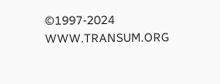©1997-2024 WWW.TRANSUM.ORG